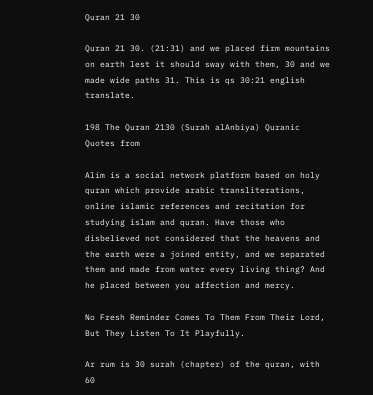Quran 21 30

Quran 21 30. (21:31) and we placed firm mountains on earth lest it should sway with them, 30 and we made wide paths 31. This is qs 30:21 english translate.

198 The Quran 2130 (Surah alAnbiya) Quranic Quotes from

Alim is a social network platform based on holy quran which provide arabic transliterations, online islamic references and recitation for studying islam and quran. Have those who disbelieved not considered that the heavens and the earth were a joined entity, and we separated them and made from water every living thing? And he placed between you affection and mercy.

No Fresh Reminder Comes To Them From Their Lord, But They Listen To It Playfully.

Ar rum is 30 surah (chapter) of the quran, with 60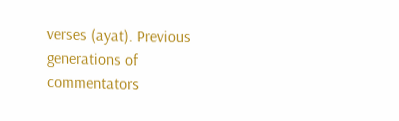verses (ayat). Previous generations of commentators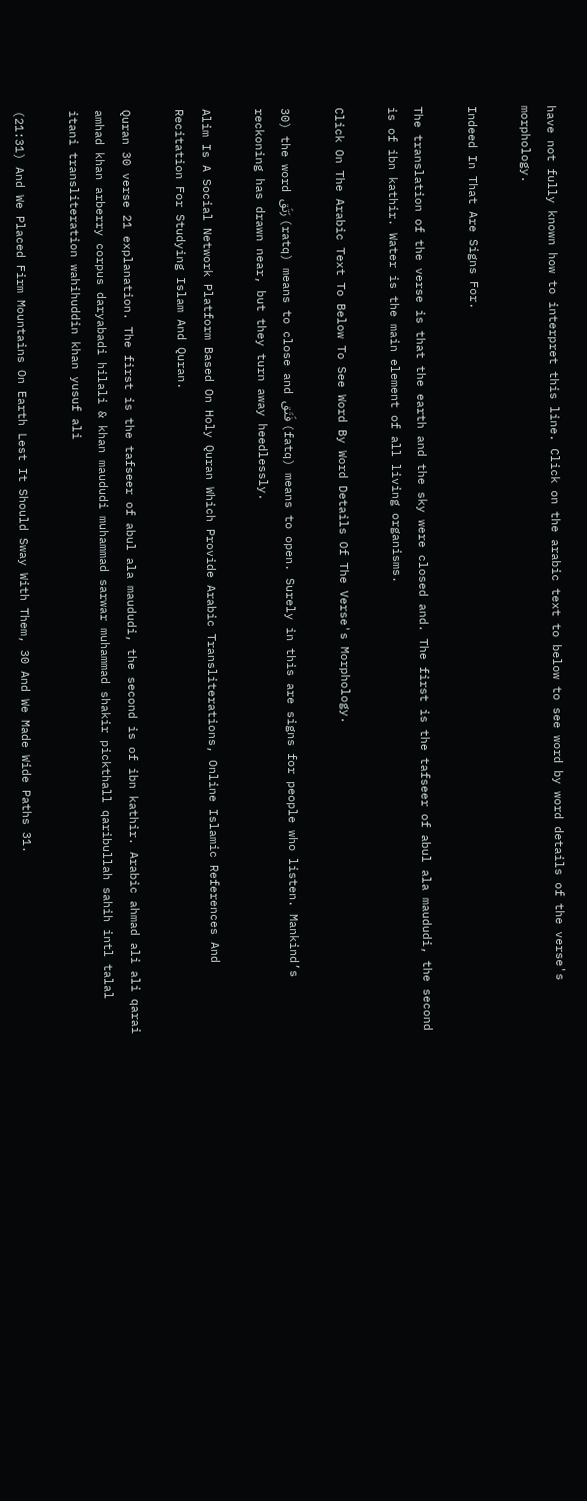have not fully known how to interpret this line. Click on the arabic text to below to see word by word details of the verse's morphology.

Indeed In That Are Signs For.

The translation of the verse is that the earth and the sky were closed and. The first is the tafseer of abul ala maududi, the second is of ibn kathir. Water is the main element of all living organisms.

Click On The Arabic Text To Below To See Word By Word Details Of The Verse's Morphology.

30) the word رَتَق (ratq) means to close and فَتَق (fatq) means to open. Surely in this are signs for people who listen. Mankind’s reckoning has drawn near, but they turn away heedlessly.

Alim Is A Social Network Platform Based On Holy Quran Which Provide Arabic Transliterations, Online Islamic References And Recitation For Studying Islam And Quran.

Quran 30 verse 21 explanation. The first is the tafseer of abul ala maududi, the second is of ibn kathir. Arabic ahmad ali ali qarai amhad khan arberry corpus daryabadi hilali & khan maududi muhammad sarwar muhammad shakir pickthall qaribullah sahih intl talal itani transliteration wahihuddin khan yusuf ali

(21:31) And We Placed Firm Mountains On Earth Lest It Should Sway With Them, 30 And We Made Wide Paths 31.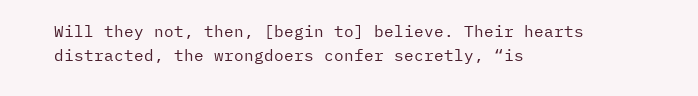Will they not, then, [begin to] believe. Their hearts distracted, the wrongdoers confer secretly, “is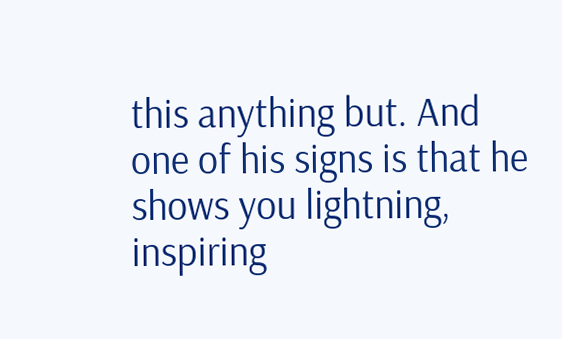this anything but. And one of his signs is that he shows you lightning, inspiring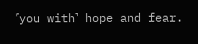˹you with˺ hope and fear.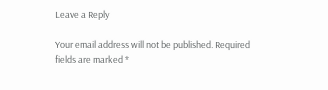Leave a Reply

Your email address will not be published. Required fields are marked *